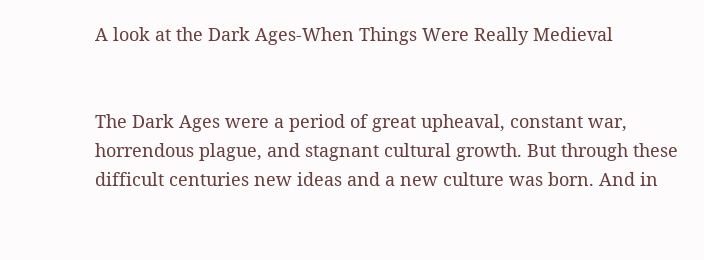A look at the Dark Ages-When Things Were Really Medieval


The Dark Ages were a period of great upheaval, constant war, horrendous plague, and stagnant cultural growth. But through these difficult centuries new ideas and a new culture was born. And in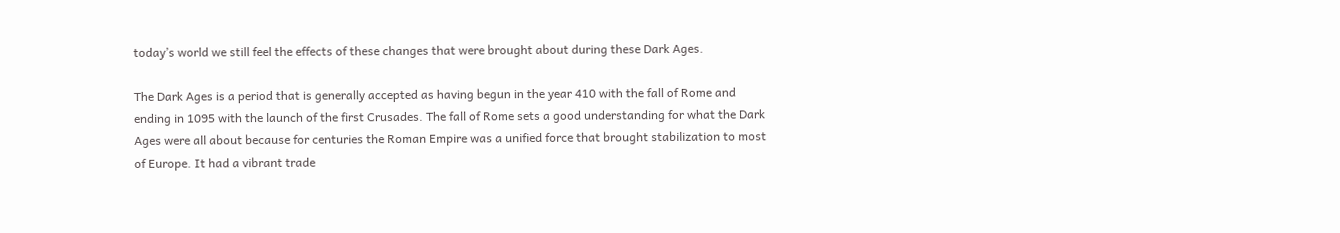today’s world we still feel the effects of these changes that were brought about during these Dark Ages.

The Dark Ages is a period that is generally accepted as having begun in the year 410 with the fall of Rome and ending in 1095 with the launch of the first Crusades. The fall of Rome sets a good understanding for what the Dark Ages were all about because for centuries the Roman Empire was a unified force that brought stabilization to most of Europe. It had a vibrant trade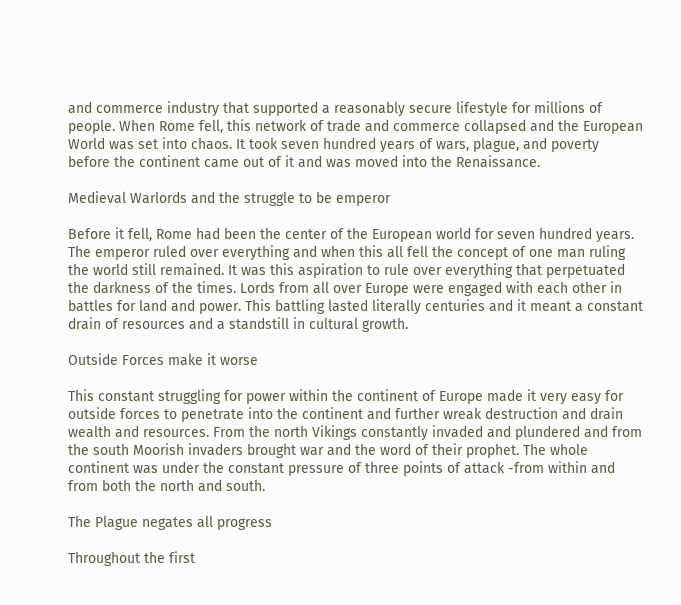and commerce industry that supported a reasonably secure lifestyle for millions of people. When Rome fell, this network of trade and commerce collapsed and the European World was set into chaos. It took seven hundred years of wars, plague, and poverty before the continent came out of it and was moved into the Renaissance.

Medieval Warlords and the struggle to be emperor

Before it fell, Rome had been the center of the European world for seven hundred years. The emperor ruled over everything and when this all fell the concept of one man ruling the world still remained. It was this aspiration to rule over everything that perpetuated the darkness of the times. Lords from all over Europe were engaged with each other in battles for land and power. This battling lasted literally centuries and it meant a constant drain of resources and a standstill in cultural growth.

Outside Forces make it worse

This constant struggling for power within the continent of Europe made it very easy for outside forces to penetrate into the continent and further wreak destruction and drain wealth and resources. From the north Vikings constantly invaded and plundered and from the south Moorish invaders brought war and the word of their prophet. The whole continent was under the constant pressure of three points of attack -from within and from both the north and south.

The Plague negates all progress

Throughout the first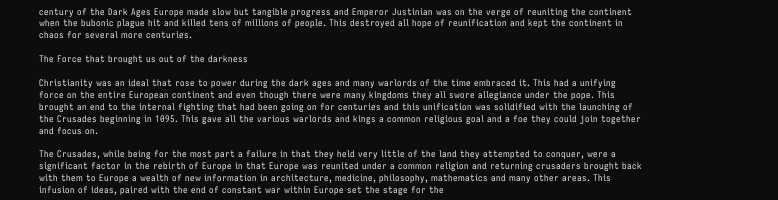century of the Dark Ages Europe made slow but tangible progress and Emperor Justinian was on the verge of reuniting the continent when the bubonic plague hit and killed tens of millions of people. This destroyed all hope of reunification and kept the continent in chaos for several more centuries.

The Force that brought us out of the darkness

Christianity was an ideal that rose to power during the dark ages and many warlords of the time embraced it. This had a unifying force on the entire European continent and even though there were many kingdoms they all swore allegiance under the pope. This brought an end to the internal fighting that had been going on for centuries and this unification was solidified with the launching of the Crusades beginning in 1095. This gave all the various warlords and kings a common religious goal and a foe they could join together and focus on.

The Crusades, while being for the most part a failure in that they held very little of the land they attempted to conquer, were a significant factor in the rebirth of Europe in that Europe was reunited under a common religion and returning crusaders brought back with them to Europe a wealth of new information in architecture, medicine, philosophy, mathematics and many other areas. This infusion of ideas, paired with the end of constant war within Europe set the stage for the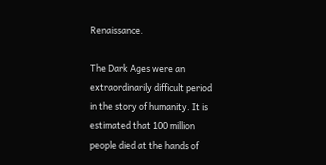Renaissance.

The Dark Ages were an extraordinarily difficult period in the story of humanity. It is estimated that 100 million people died at the hands of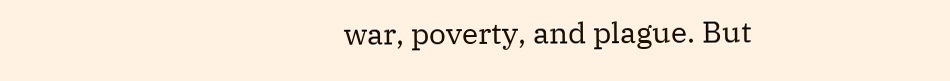war, poverty, and plague. But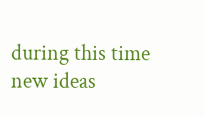during this time new ideas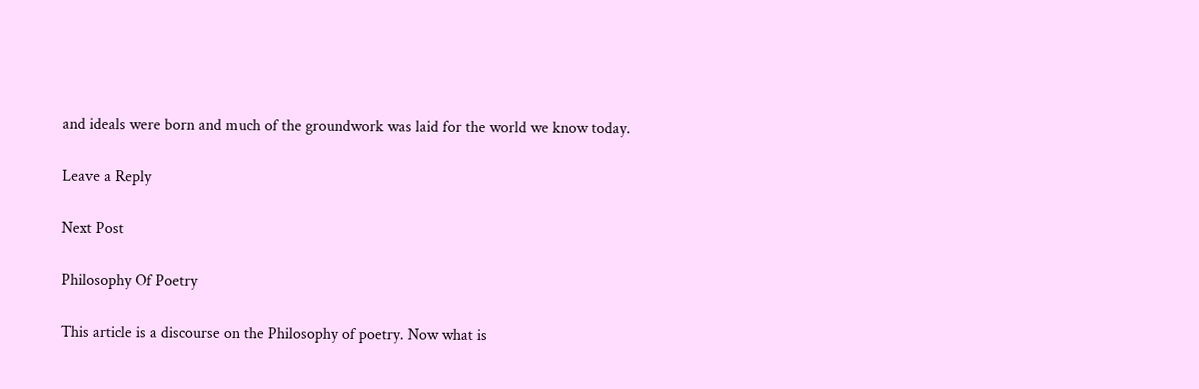and ideals were born and much of the groundwork was laid for the world we know today.

Leave a Reply

Next Post

Philosophy Of Poetry

This article is a discourse on the Philosophy of poetry. Now what is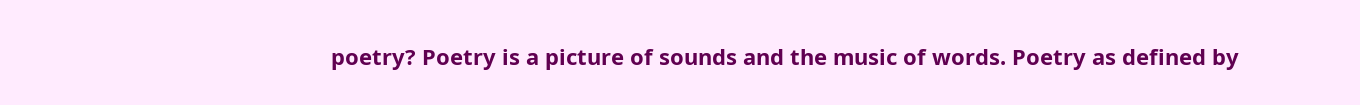poetry? Poetry is a picture of sounds and the music of words. Poetry as defined by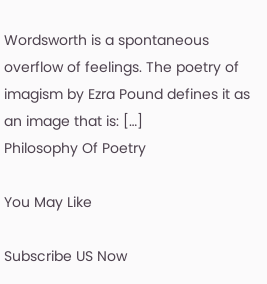Wordsworth is a spontaneous overflow of feelings. The poetry of imagism by Ezra Pound defines it as an image that is: […]
Philosophy Of Poetry

You May Like

Subscribe US Now